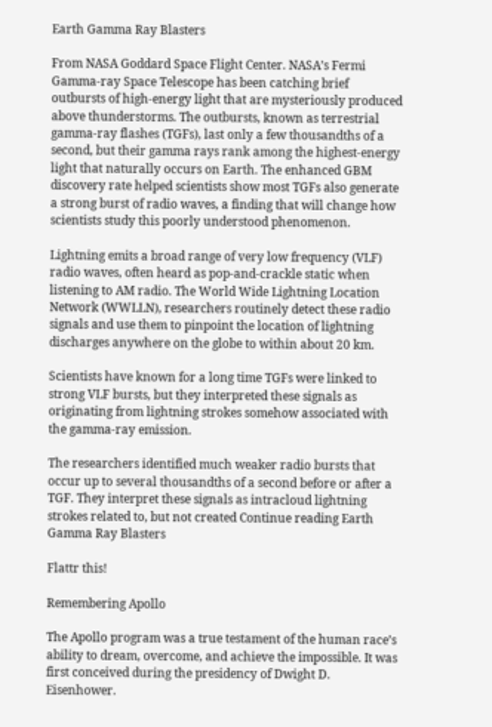Earth Gamma Ray Blasters

From NASA Goddard Space Flight Center. NASA’s Fermi Gamma-ray Space Telescope has been catching brief outbursts of high-energy light that are mysteriously produced above thunderstorms. The outbursts, known as terrestrial gamma-ray flashes (TGFs), last only a few thousandths of a second, but their gamma rays rank among the highest-energy light that naturally occurs on Earth. The enhanced GBM discovery rate helped scientists show most TGFs also generate a strong burst of radio waves, a finding that will change how scientists study this poorly understood phenomenon.

Lightning emits a broad range of very low frequency (VLF) radio waves, often heard as pop-and-crackle static when listening to AM radio. The World Wide Lightning Location Network (WWLLN), researchers routinely detect these radio signals and use them to pinpoint the location of lightning discharges anywhere on the globe to within about 20 km.

Scientists have known for a long time TGFs were linked to strong VLF bursts, but they interpreted these signals as originating from lightning strokes somehow associated with the gamma-ray emission.

The researchers identified much weaker radio bursts that occur up to several thousandths of a second before or after a TGF. They interpret these signals as intracloud lightning strokes related to, but not created Continue reading Earth Gamma Ray Blasters

Flattr this!

Remembering Apollo

The Apollo program was a true testament of the human race’s ability to dream, overcome, and achieve the impossible. It was first conceived during the presidency of Dwight D. Eisenhower.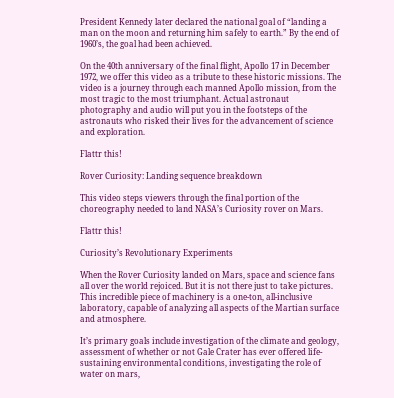President Kennedy later declared the national goal of “landing a man on the moon and returning him safely to earth.” By the end of 1960’s, the goal had been achieved.

On the 40th anniversary of the final flight, Apollo 17 in December 1972, we offer this video as a tribute to these historic missions. The video is a journey through each manned Apollo mission, from the most tragic to the most triumphant. Actual astronaut photography and audio will put you in the footsteps of the astronauts who risked their lives for the advancement of science and exploration.

Flattr this!

Rover Curiosity: Landing sequence breakdown

This video steps viewers through the final portion of the choreography needed to land NASA’s Curiosity rover on Mars.

Flattr this!

Curiosity’s Revolutionary Experiments

When the Rover Curiosity landed on Mars, space and science fans all over the world rejoiced. But it is not there just to take pictures. This incredible piece of machinery is a one-ton, all-inclusive laboratory, capable of analyzing all aspects of the Martian surface and atmosphere.

It’s primary goals include investigation of the climate and geology, assessment of whether or not Gale Crater has ever offered life-sustaining environmental conditions, investigating the role of water on mars,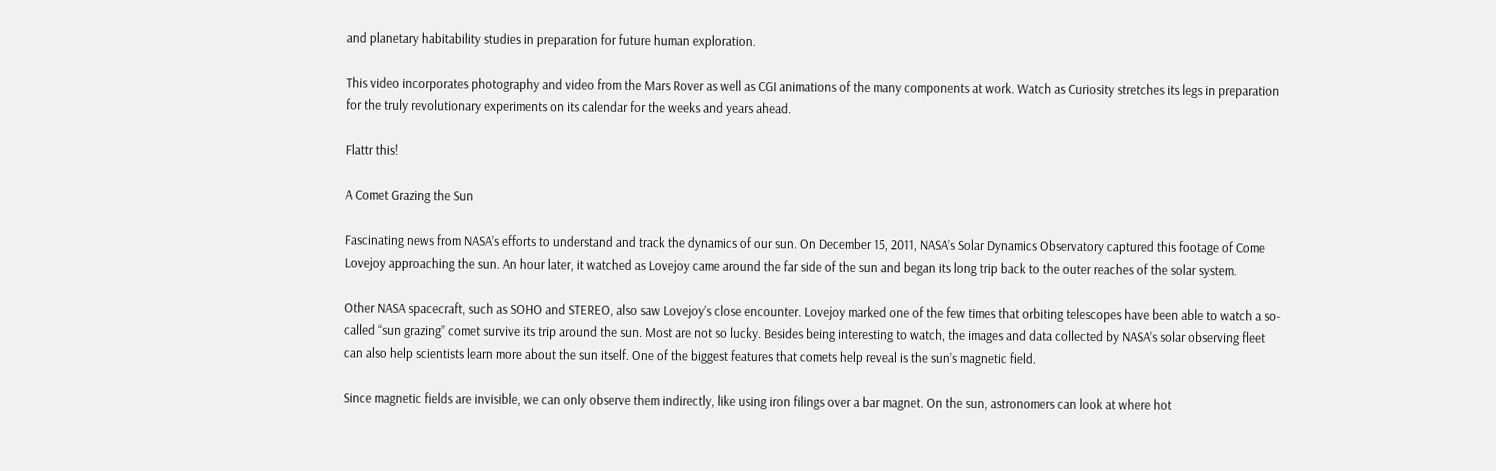and planetary habitability studies in preparation for future human exploration.

This video incorporates photography and video from the Mars Rover as well as CGI animations of the many components at work. Watch as Curiosity stretches its legs in preparation for the truly revolutionary experiments on its calendar for the weeks and years ahead.

Flattr this!

A Comet Grazing the Sun

Fascinating news from NASA’s efforts to understand and track the dynamics of our sun. On December 15, 2011, NASA’s Solar Dynamics Observatory captured this footage of Come Lovejoy approaching the sun. An hour later, it watched as Lovejoy came around the far side of the sun and began its long trip back to the outer reaches of the solar system.

Other NASA spacecraft, such as SOHO and STEREO, also saw Lovejoy’s close encounter. Lovejoy marked one of the few times that orbiting telescopes have been able to watch a so-called “sun grazing” comet survive its trip around the sun. Most are not so lucky. Besides being interesting to watch, the images and data collected by NASA’s solar observing fleet can also help scientists learn more about the sun itself. One of the biggest features that comets help reveal is the sun’s magnetic field.

Since magnetic fields are invisible, we can only observe them indirectly, like using iron filings over a bar magnet. On the sun, astronomers can look at where hot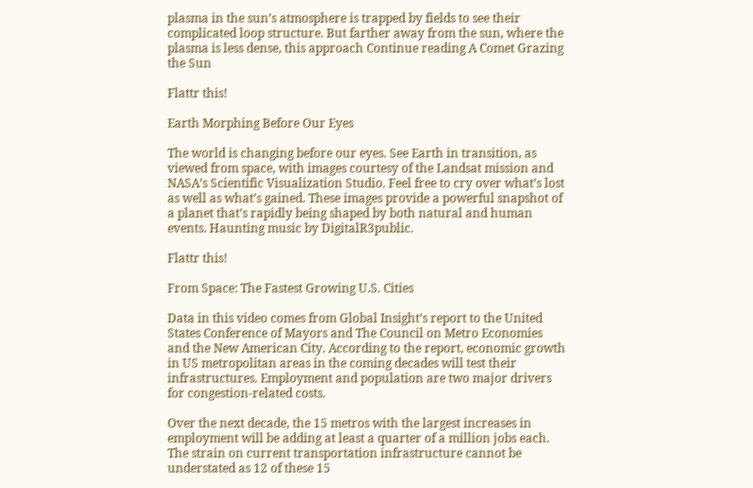plasma in the sun’s atmosphere is trapped by fields to see their complicated loop structure. But farther away from the sun, where the plasma is less dense, this approach Continue reading A Comet Grazing the Sun

Flattr this!

Earth Morphing Before Our Eyes

The world is changing before our eyes. See Earth in transition, as viewed from space, with images courtesy of the Landsat mission and NASA’s Scientific Visualization Studio. Feel free to cry over what’s lost as well as what’s gained. These images provide a powerful snapshot of a planet that’s rapidly being shaped by both natural and human events. Haunting music by DigitalR3public.

Flattr this!

From Space: The Fastest Growing U.S. Cities

Data in this video comes from Global Insight’s report to the United States Conference of Mayors and The Council on Metro Economies and the New American City. According to the report, economic growth in US metropolitan areas in the coming decades will test their infrastructures. Employment and population are two major drivers for congestion-related costs.

Over the next decade, the 15 metros with the largest increases in employment will be adding at least a quarter of a million jobs each. The strain on current transportation infrastructure cannot be understated as 12 of these 15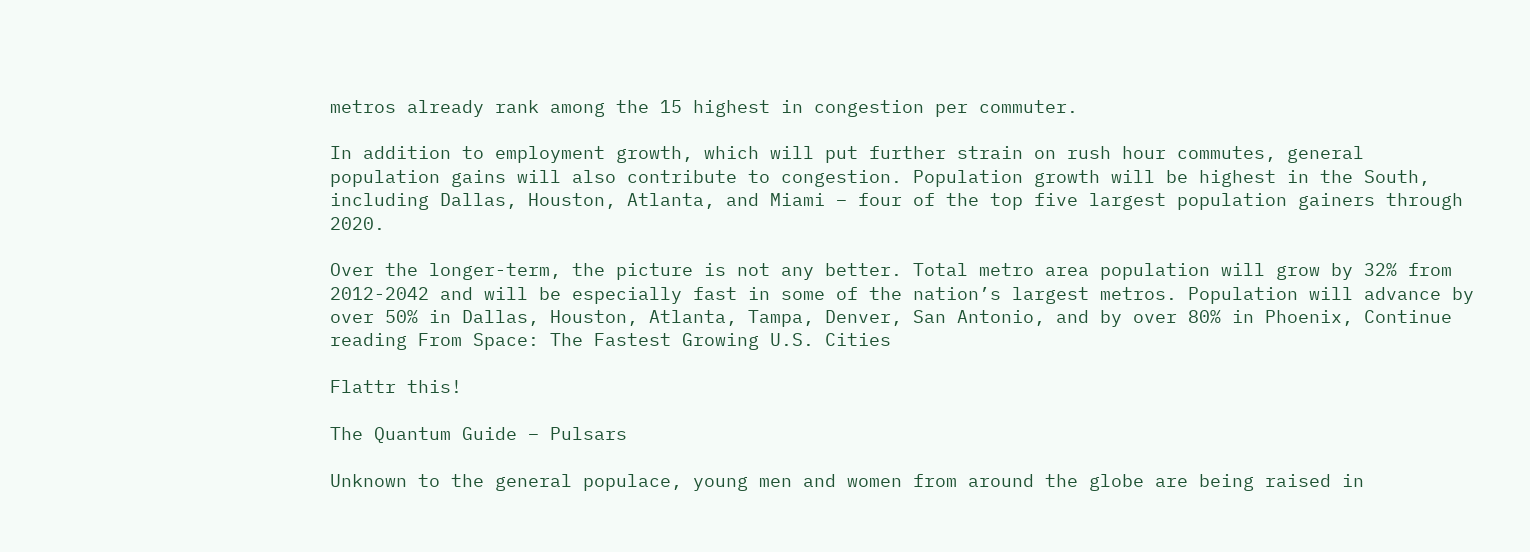metros already rank among the 15 highest in congestion per commuter.

In addition to employment growth, which will put further strain on rush hour commutes, general population gains will also contribute to congestion. Population growth will be highest in the South, including Dallas, Houston, Atlanta, and Miami – four of the top five largest population gainers through 2020.

Over the longer-term, the picture is not any better. Total metro area population will grow by 32% from 2012-2042 and will be especially fast in some of the nation’s largest metros. Population will advance by over 50% in Dallas, Houston, Atlanta, Tampa, Denver, San Antonio, and by over 80% in Phoenix, Continue reading From Space: The Fastest Growing U.S. Cities

Flattr this!

The Quantum Guide – Pulsars

Unknown to the general populace, young men and women from around the globe are being raised in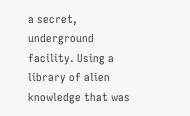a secret, underground facility. Using a library of alien knowledge that was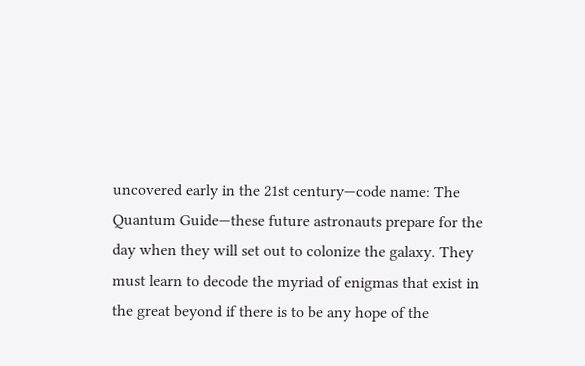uncovered early in the 21st century—code name: The Quantum Guide—these future astronauts prepare for the day when they will set out to colonize the galaxy. They must learn to decode the myriad of enigmas that exist in the great beyond if there is to be any hope of the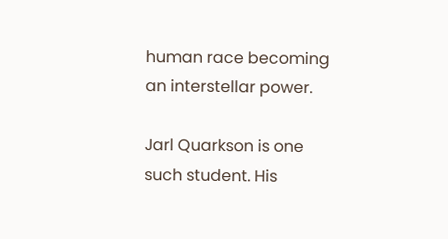human race becoming an interstellar power.

Jarl Quarkson is one such student. His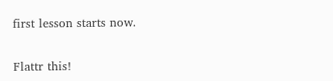first lesson starts now.

Flattr this!